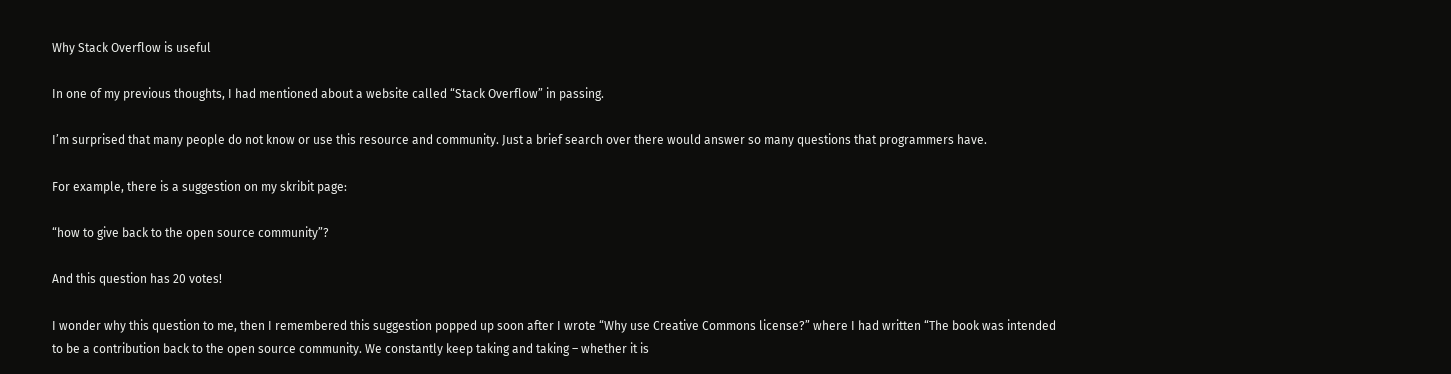Why Stack Overflow is useful

In one of my previous thoughts, I had mentioned about a website called “Stack Overflow” in passing.

I’m surprised that many people do not know or use this resource and community. Just a brief search over there would answer so many questions that programmers have.

For example, there is a suggestion on my skribit page:

“how to give back to the open source community”?

And this question has 20 votes!

I wonder why this question to me, then I remembered this suggestion popped up soon after I wrote “Why use Creative Commons license?” where I had written “The book was intended to be a contribution back to the open source community. We constantly keep taking and taking – whether it is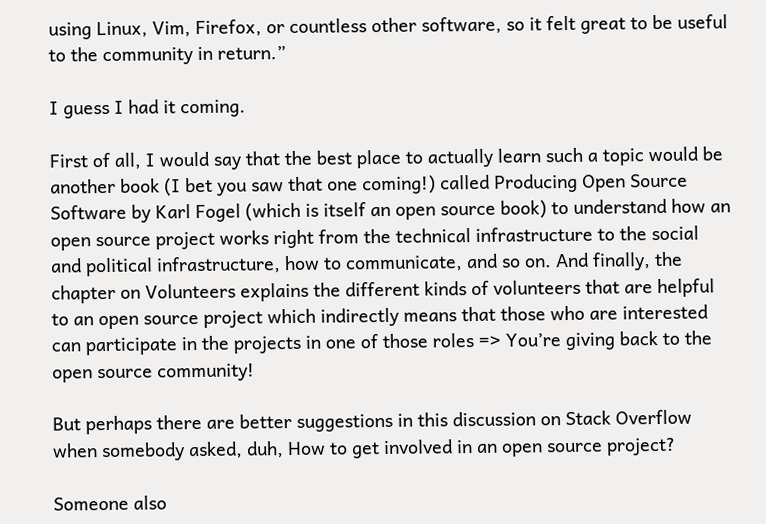using Linux, Vim, Firefox, or countless other software, so it felt great to be useful to the community in return.”

I guess I had it coming.

First of all, I would say that the best place to actually learn such a topic would be another book (I bet you saw that one coming!) called Producing Open Source Software by Karl Fogel (which is itself an open source book) to understand how an open source project works right from the technical infrastructure to the social and political infrastructure, how to communicate, and so on. And finally, the chapter on Volunteers explains the different kinds of volunteers that are helpful to an open source project which indirectly means that those who are interested can participate in the projects in one of those roles => You’re giving back to the open source community!

But perhaps there are better suggestions in this discussion on Stack Overflow when somebody asked, duh, How to get involved in an open source project?

Someone also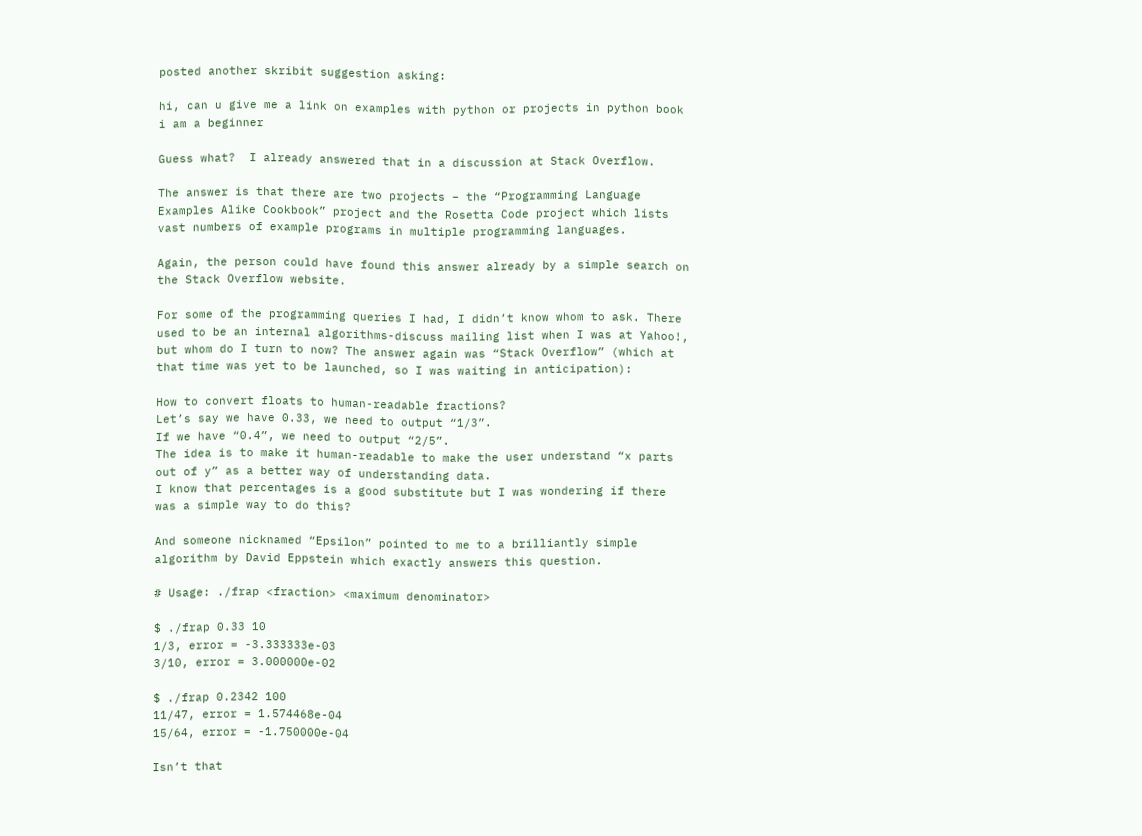posted another skribit suggestion asking:

hi, can u give me a link on examples with python or projects in python book i am a beginner

Guess what?  I already answered that in a discussion at Stack Overflow.

The answer is that there are two projects – the “Programming Language Examples Alike Cookbook” project and the Rosetta Code project which lists vast numbers of example programs in multiple programming languages.

Again, the person could have found this answer already by a simple search on the Stack Overflow website.

For some of the programming queries I had, I didn’t know whom to ask. There used to be an internal algorithms-discuss mailing list when I was at Yahoo!, but whom do I turn to now? The answer again was “Stack Overflow” (which at that time was yet to be launched, so I was waiting in anticipation):

How to convert floats to human-readable fractions?
Let’s say we have 0.33, we need to output “1/3”.
If we have “0.4”, we need to output “2/5”.
The idea is to make it human-readable to make the user understand “x parts out of y” as a better way of understanding data.
I know that percentages is a good substitute but I was wondering if there was a simple way to do this?

And someone nicknamed “Epsilon” pointed to me to a brilliantly simple algorithm by David Eppstein which exactly answers this question.

# Usage: ./frap <fraction> <maximum denominator>

$ ./frap 0.33 10
1/3, error = -3.333333e-03
3/10, error = 3.000000e-02

$ ./frap 0.2342 100
11/47, error = 1.574468e-04
15/64, error = -1.750000e-04

Isn’t that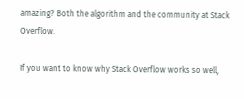amazing? Both the algorithm and the community at Stack Overflow.

If you want to know why Stack Overflow works so well,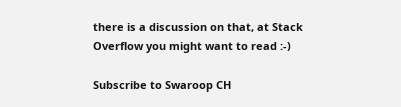there is a discussion on that, at Stack Overflow you might want to read :-)

Subscribe to Swaroop CH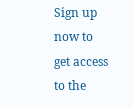Sign up now to get access to the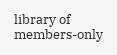library of members-only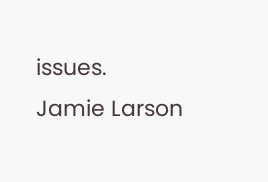issues.
Jamie Larson